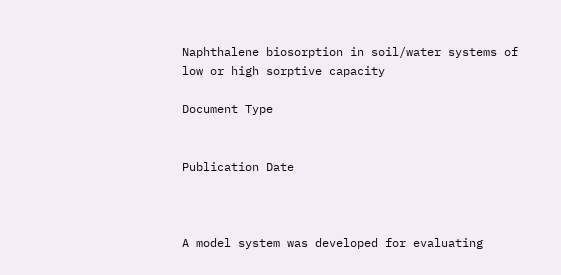Naphthalene biosorption in soil/water systems of low or high sorptive capacity

Document Type


Publication Date



A model system was developed for evaluating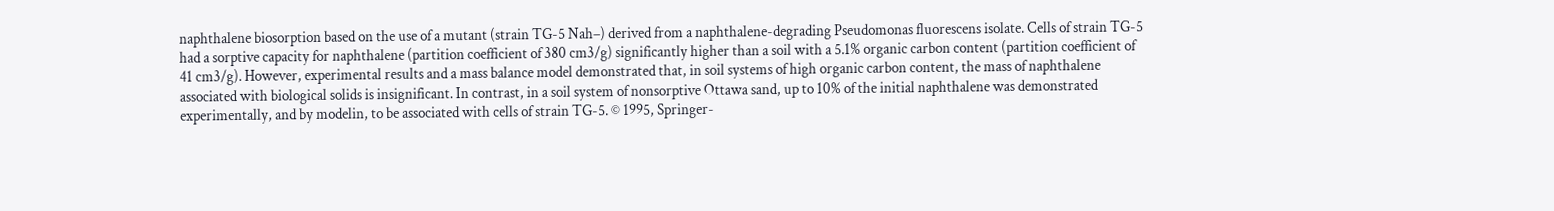naphthalene biosorption based on the use of a mutant (strain TG-5 Nah–) derived from a naphthalene-degrading Pseudomonas fluorescens isolate. Cells of strain TG-5 had a sorptive capacity for naphthalene (partition coefficient of 380 cm3/g) significantly higher than a soil with a 5.1% organic carbon content (partition coefficient of 41 cm3/g). However, experimental results and a mass balance model demonstrated that, in soil systems of high organic carbon content, the mass of naphthalene associated with biological solids is insignificant. In contrast, in a soil system of nonsorptive Ottawa sand, up to 10% of the initial naphthalene was demonstrated experimentally, and by modelin, to be associated with cells of strain TG-5. © 1995, Springer-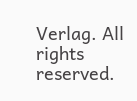Verlag. All rights reserved.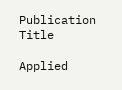Publication Title

Applied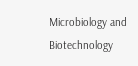Microbiology and Biotechnology